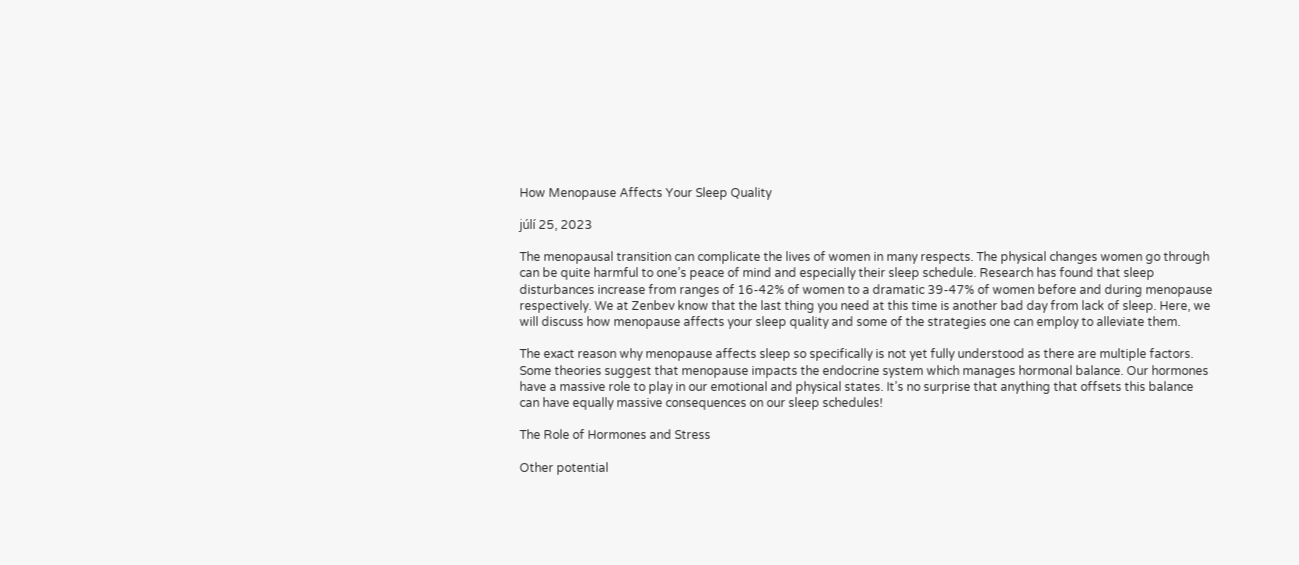How Menopause Affects Your Sleep Quality

júlí 25, 2023

The menopausal transition can complicate the lives of women in many respects. The physical changes women go through can be quite harmful to one’s peace of mind and especially their sleep schedule. Research has found that sleep disturbances increase from ranges of 16-42% of women to a dramatic 39-47% of women before and during menopause respectively. We at Zenbev know that the last thing you need at this time is another bad day from lack of sleep. Here, we will discuss how menopause affects your sleep quality and some of the strategies one can employ to alleviate them.

The exact reason why menopause affects sleep so specifically is not yet fully understood as there are multiple factors. Some theories suggest that menopause impacts the endocrine system which manages hormonal balance. Our hormones have a massive role to play in our emotional and physical states. It’s no surprise that anything that offsets this balance can have equally massive consequences on our sleep schedules!

The Role of Hormones and Stress

Other potential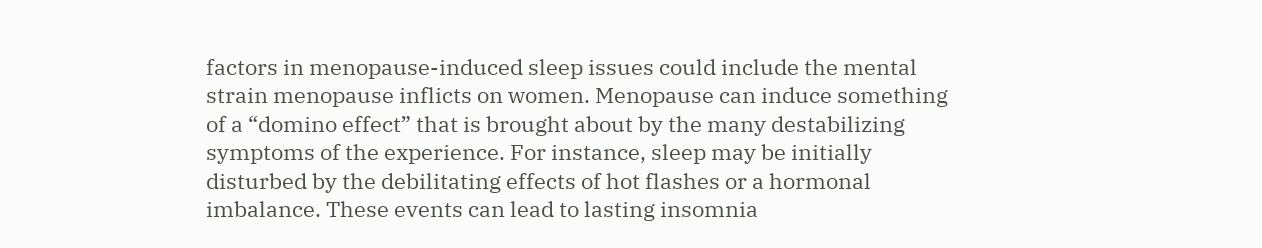factors in menopause-induced sleep issues could include the mental strain menopause inflicts on women. Menopause can induce something of a “domino effect” that is brought about by the many destabilizing symptoms of the experience. For instance, sleep may be initially disturbed by the debilitating effects of hot flashes or a hormonal imbalance. These events can lead to lasting insomnia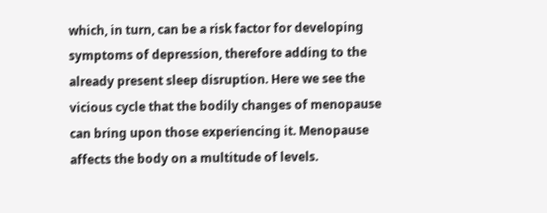which, in turn, can be a risk factor for developing symptoms of depression, therefore adding to the already present sleep disruption. Here we see the vicious cycle that the bodily changes of menopause can bring upon those experiencing it. Menopause affects the body on a multitude of levels.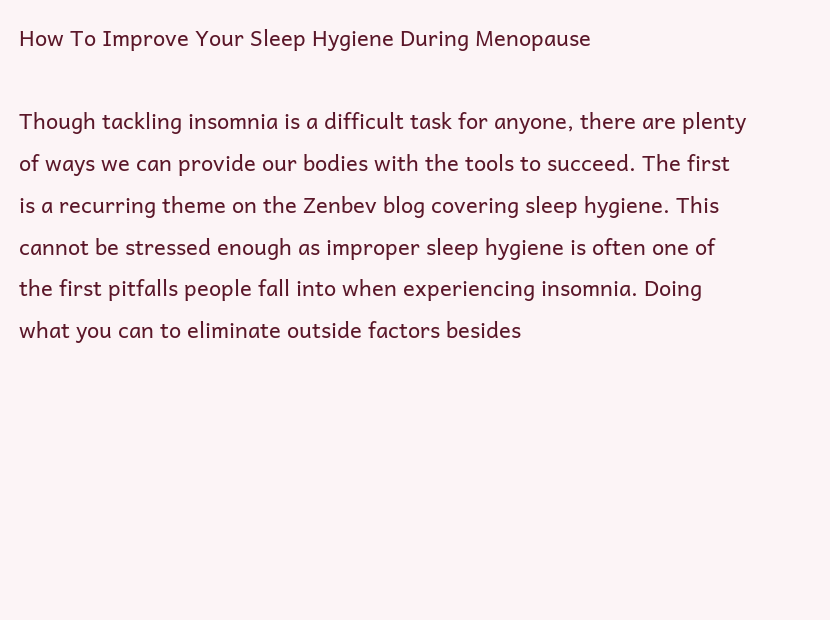How To Improve Your Sleep Hygiene During Menopause

Though tackling insomnia is a difficult task for anyone, there are plenty of ways we can provide our bodies with the tools to succeed. The first is a recurring theme on the Zenbev blog covering sleep hygiene. This cannot be stressed enough as improper sleep hygiene is often one of the first pitfalls people fall into when experiencing insomnia. Doing what you can to eliminate outside factors besides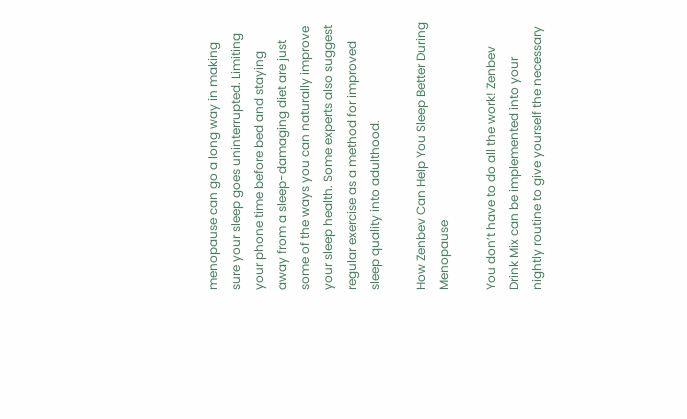menopause can go a long way in making sure your sleep goes uninterrupted. Limiting your phone time before bed and staying away from a sleep-damaging diet are just some of the ways you can naturally improve your sleep health. Some experts also suggest regular exercise as a method for improved sleep quality into adulthood.

How Zenbev Can Help You Sleep Better During Menopause

You don’t have to do all the work! Zenbev Drink Mix can be implemented into your nightly routine to give yourself the necessary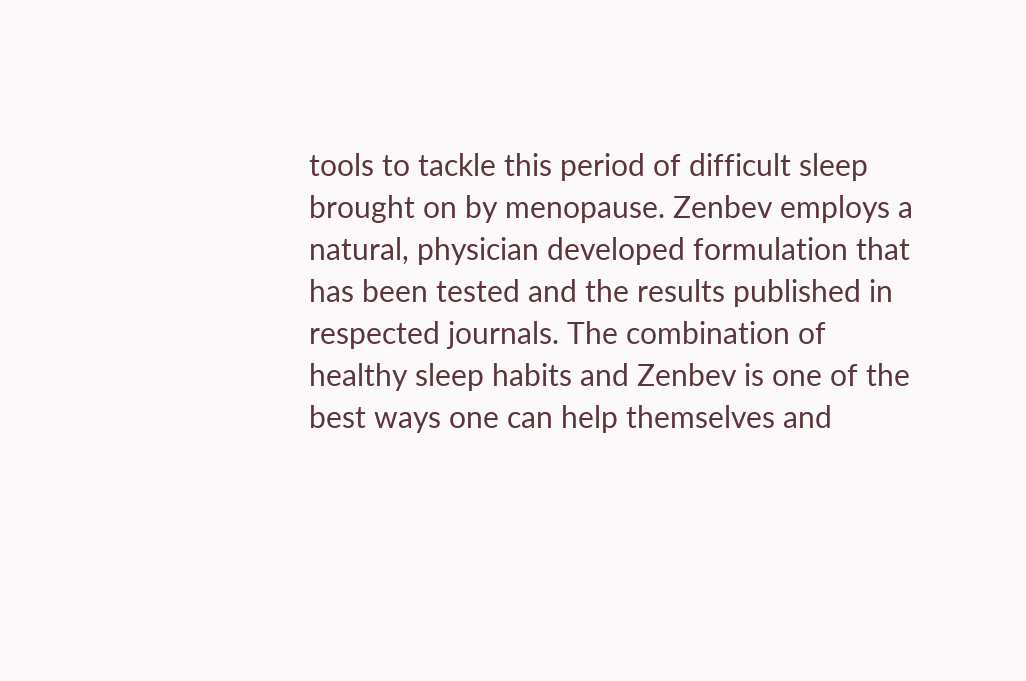tools to tackle this period of difficult sleep brought on by menopause. Zenbev employs a natural, physician developed formulation that has been tested and the results published in respected journals. The combination of healthy sleep habits and Zenbev is one of the best ways one can help themselves and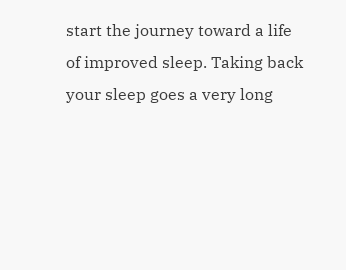start the journey toward a life of improved sleep. Taking back your sleep goes a very long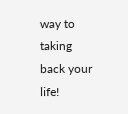way to taking back your life!